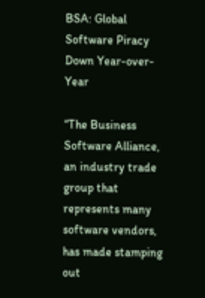BSA: Global Software Piracy Down Year-over-Year

“The Business Software Alliance, an industry trade group that represents many software vendors, has made stamping out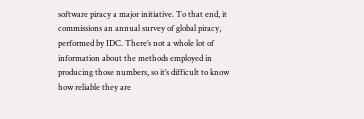software piracy a major initiative. To that end, it commissions an annual survey of global piracy, performed by IDC. There’s not a whole lot of information about the methods employed in producing those numbers, so it’s difficult to know how reliable they are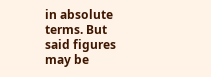in absolute terms. But said figures may be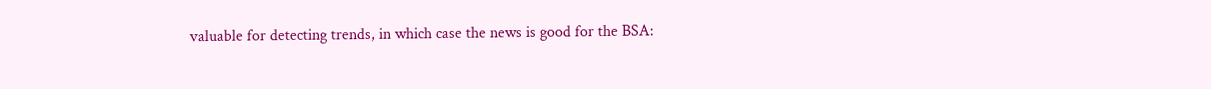valuable for detecting trends, in which case the news is good for the BSA: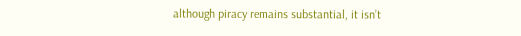although piracy remains substantial, it isn’t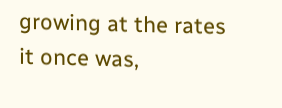growing at the rates it once was,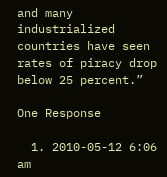and many industrialized countries have seen rates of piracy drop below 25 percent.”

One Response

  1. 2010-05-12 6:06 am